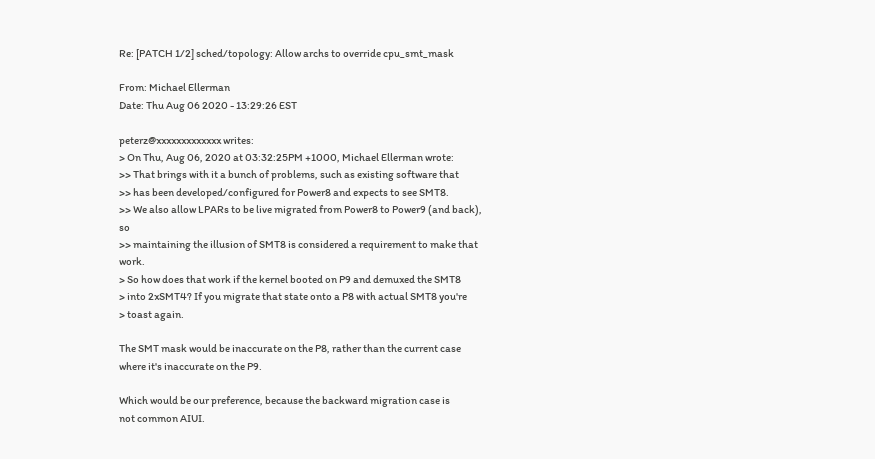Re: [PATCH 1/2] sched/topology: Allow archs to override cpu_smt_mask

From: Michael Ellerman
Date: Thu Aug 06 2020 - 13:29:26 EST

peterz@xxxxxxxxxxxxx writes:
> On Thu, Aug 06, 2020 at 03:32:25PM +1000, Michael Ellerman wrote:
>> That brings with it a bunch of problems, such as existing software that
>> has been developed/configured for Power8 and expects to see SMT8.
>> We also allow LPARs to be live migrated from Power8 to Power9 (and back), so
>> maintaining the illusion of SMT8 is considered a requirement to make that work.
> So how does that work if the kernel booted on P9 and demuxed the SMT8
> into 2xSMT4? If you migrate that state onto a P8 with actual SMT8 you're
> toast again.

The SMT mask would be inaccurate on the P8, rather than the current case
where it's inaccurate on the P9.

Which would be our preference, because the backward migration case is
not common AIUI.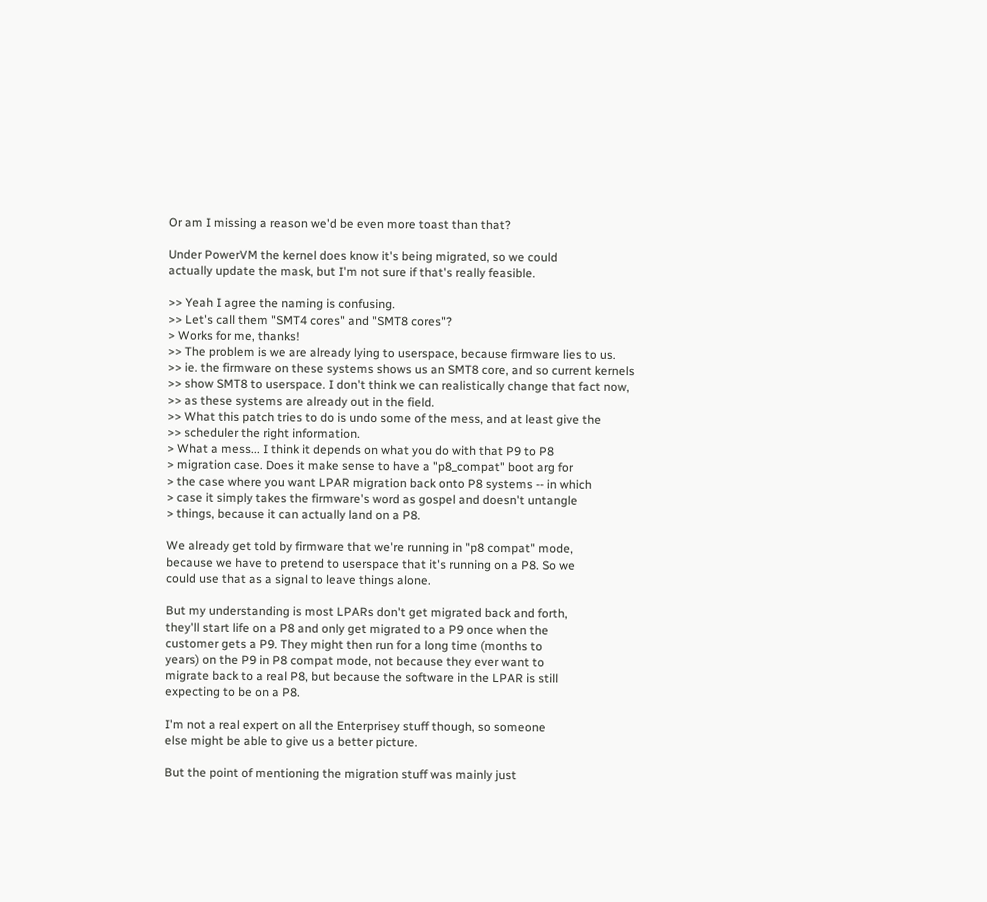Or am I missing a reason we'd be even more toast than that?

Under PowerVM the kernel does know it's being migrated, so we could
actually update the mask, but I'm not sure if that's really feasible.

>> Yeah I agree the naming is confusing.
>> Let's call them "SMT4 cores" and "SMT8 cores"?
> Works for me, thanks!
>> The problem is we are already lying to userspace, because firmware lies to us.
>> ie. the firmware on these systems shows us an SMT8 core, and so current kernels
>> show SMT8 to userspace. I don't think we can realistically change that fact now,
>> as these systems are already out in the field.
>> What this patch tries to do is undo some of the mess, and at least give the
>> scheduler the right information.
> What a mess... I think it depends on what you do with that P9 to P8
> migration case. Does it make sense to have a "p8_compat" boot arg for
> the case where you want LPAR migration back onto P8 systems -- in which
> case it simply takes the firmware's word as gospel and doesn't untangle
> things, because it can actually land on a P8.

We already get told by firmware that we're running in "p8 compat" mode,
because we have to pretend to userspace that it's running on a P8. So we
could use that as a signal to leave things alone.

But my understanding is most LPARs don't get migrated back and forth,
they'll start life on a P8 and only get migrated to a P9 once when the
customer gets a P9. They might then run for a long time (months to
years) on the P9 in P8 compat mode, not because they ever want to
migrate back to a real P8, but because the software in the LPAR is still
expecting to be on a P8.

I'm not a real expert on all the Enterprisey stuff though, so someone
else might be able to give us a better picture.

But the point of mentioning the migration stuff was mainly just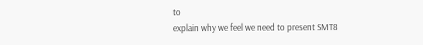to
explain why we feel we need to present SMT8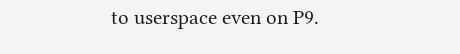to userspace even on P9.